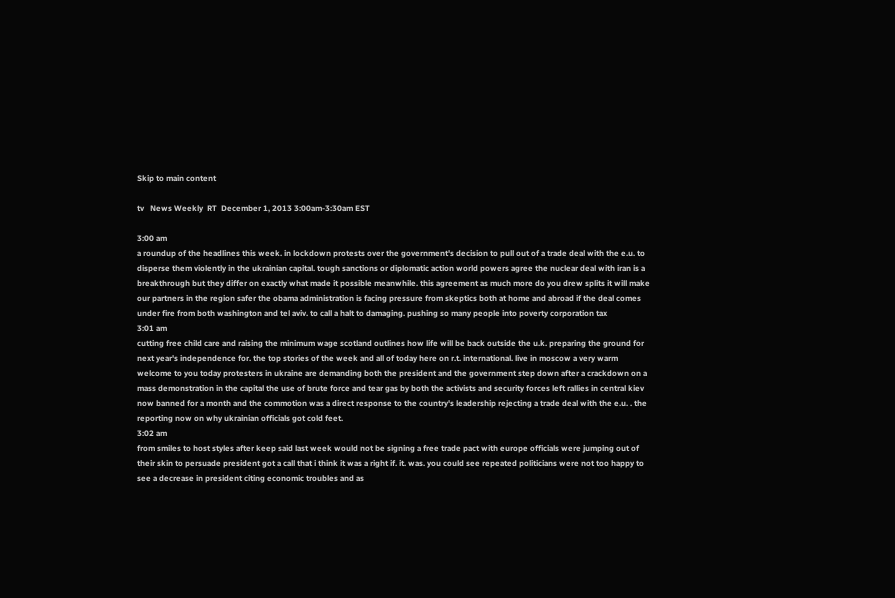Skip to main content

tv   News Weekly  RT  December 1, 2013 3:00am-3:30am EST

3:00 am
a roundup of the headlines this week. in lockdown protests over the government's decision to pull out of a trade deal with the e.u. to disperse them violently in the ukrainian capital. tough sanctions or diplomatic action world powers agree the nuclear deal with iran is a breakthrough but they differ on exactly what made it possible meanwhile. this agreement as much more do you drew splits it will make our partners in the region safer the obama administration is facing pressure from skeptics both at home and abroad if the deal comes under fire from both washington and tel aviv. to call a halt to damaging. pushing so many people into poverty corporation tax
3:01 am
cutting free child care and raising the minimum wage scotland outlines how life will be back outside the u.k. preparing the ground for next year's independence for. the top stories of the week and all of today here on r.t. international. live in moscow a very warm welcome to you today protesters in ukraine are demanding both the president and the government step down after a crackdown on a mass demonstration in the capital the use of brute force and tear gas by both the activists and security forces left rallies in central kiev now banned for a month and the commotion was a direct response to the country's leadership rejecting a trade deal with the e.u. . the reporting now on why ukrainian officials got cold feet.
3:02 am
from smiles to host styles after keep said last week would not be signing a free trade pact with europe officials were jumping out of their skin to persuade president got a call that i think it was a right if. it. was. you could see repeated politicians were not too happy to see a decrease in president citing economic troubles and as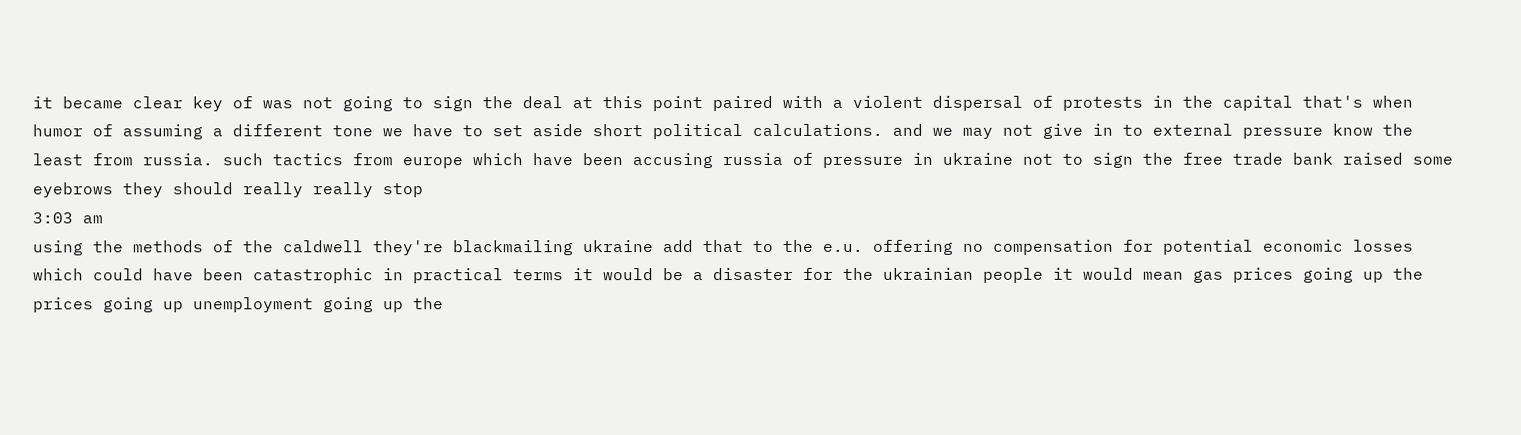it became clear key of was not going to sign the deal at this point paired with a violent dispersal of protests in the capital that's when humor of assuming a different tone we have to set aside short political calculations. and we may not give in to external pressure know the least from russia. such tactics from europe which have been accusing russia of pressure in ukraine not to sign the free trade bank raised some eyebrows they should really really stop
3:03 am
using the methods of the caldwell they're blackmailing ukraine add that to the e.u. offering no compensation for potential economic losses which could have been catastrophic in practical terms it would be a disaster for the ukrainian people it would mean gas prices going up the prices going up unemployment going up the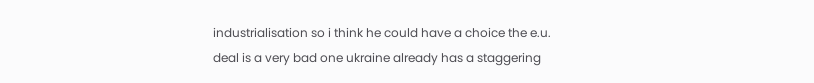industrialisation so i think he could have a choice the e.u. deal is a very bad one ukraine already has a staggering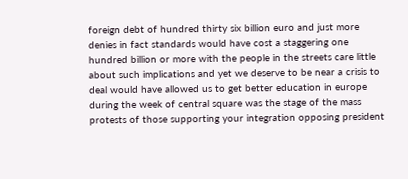foreign debt of hundred thirty six billion euro and just more denies in fact standards would have cost a staggering one hundred billion or more with the people in the streets care little about such implications and yet we deserve to be near a crisis to deal would have allowed us to get better education in europe during the week of central square was the stage of the mass protests of those supporting your integration opposing president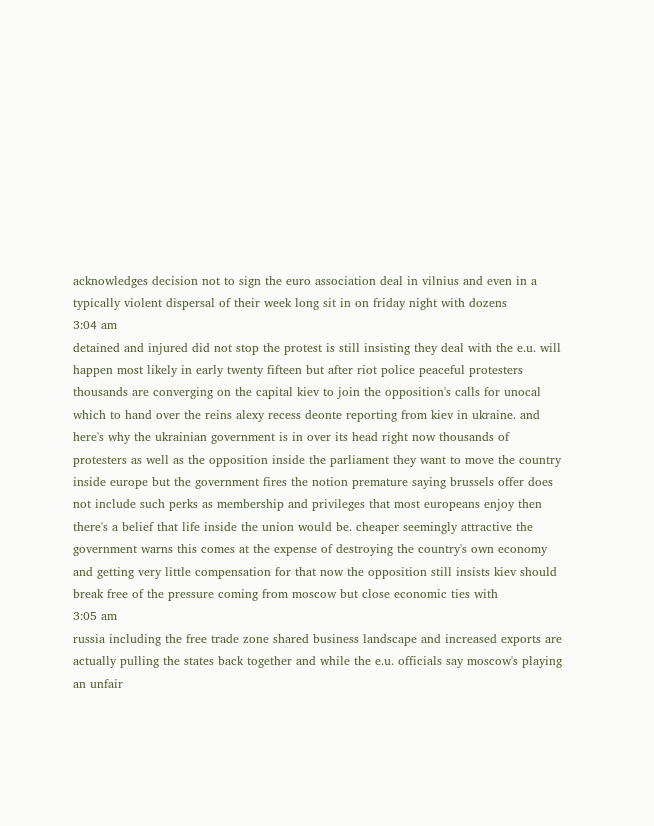acknowledges decision not to sign the euro association deal in vilnius and even in a typically violent dispersal of their week long sit in on friday night with dozens
3:04 am
detained and injured did not stop the protest is still insisting they deal with the e.u. will happen most likely in early twenty fifteen but after riot police peaceful protesters thousands are converging on the capital kiev to join the opposition's calls for unocal which to hand over the reins alexy recess deonte reporting from kiev in ukraine. and here's why the ukrainian government is in over its head right now thousands of protesters as well as the opposition inside the parliament they want to move the country inside europe but the government fires the notion premature saying brussels offer does not include such perks as membership and privileges that most europeans enjoy then there's a belief that life inside the union would be. cheaper seemingly attractive the government warns this comes at the expense of destroying the country's own economy and getting very little compensation for that now the opposition still insists kiev should break free of the pressure coming from moscow but close economic ties with
3:05 am
russia including the free trade zone shared business landscape and increased exports are actually pulling the states back together and while the e.u. officials say moscow's playing an unfair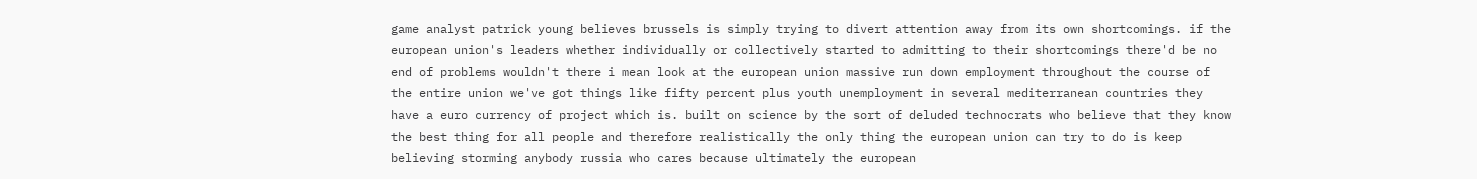game analyst patrick young believes brussels is simply trying to divert attention away from its own shortcomings. if the european union's leaders whether individually or collectively started to admitting to their shortcomings there'd be no end of problems wouldn't there i mean look at the european union massive run down employment throughout the course of the entire union we've got things like fifty percent plus youth unemployment in several mediterranean countries they have a euro currency of project which is. built on science by the sort of deluded technocrats who believe that they know the best thing for all people and therefore realistically the only thing the european union can try to do is keep believing storming anybody russia who cares because ultimately the european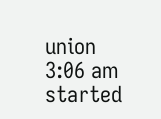union
3:06 am
started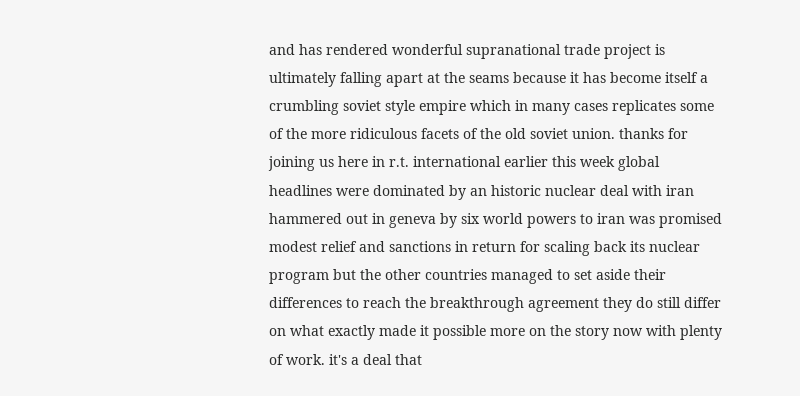and has rendered wonderful supranational trade project is ultimately falling apart at the seams because it has become itself a crumbling soviet style empire which in many cases replicates some of the more ridiculous facets of the old soviet union. thanks for joining us here in r.t. international earlier this week global headlines were dominated by an historic nuclear deal with iran hammered out in geneva by six world powers to iran was promised modest relief and sanctions in return for scaling back its nuclear program but the other countries managed to set aside their differences to reach the breakthrough agreement they do still differ on what exactly made it possible more on the story now with plenty of work. it's a deal that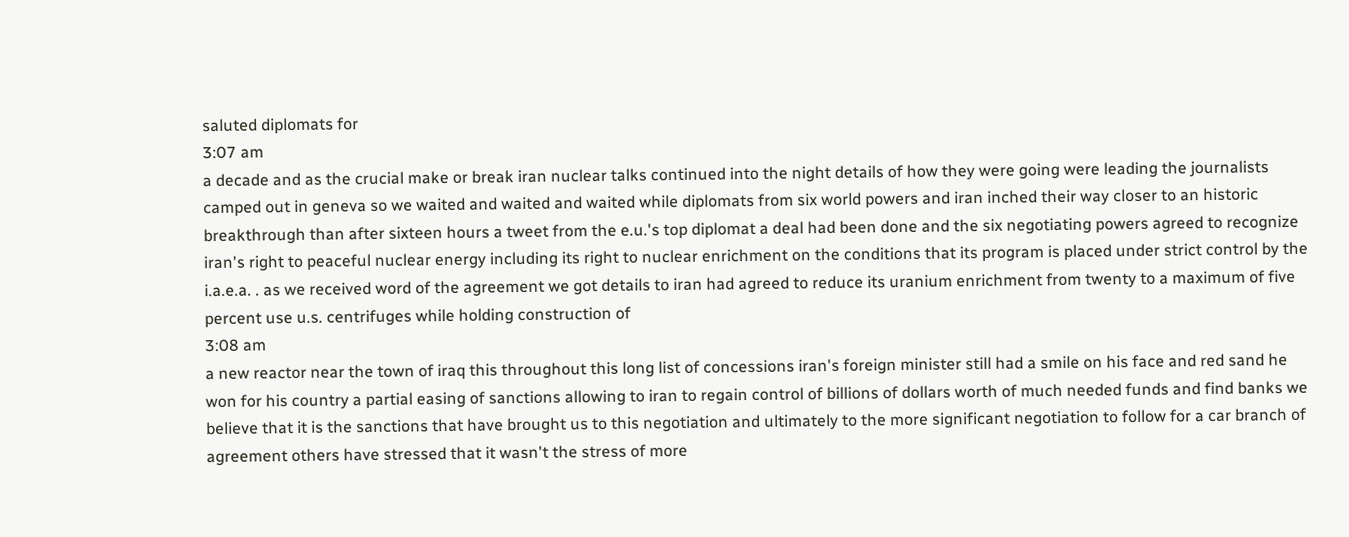saluted diplomats for
3:07 am
a decade and as the crucial make or break iran nuclear talks continued into the night details of how they were going were leading the journalists camped out in geneva so we waited and waited and waited while diplomats from six world powers and iran inched their way closer to an historic breakthrough than after sixteen hours a tweet from the e.u.'s top diplomat a deal had been done and the six negotiating powers agreed to recognize iran's right to peaceful nuclear energy including its right to nuclear enrichment on the conditions that its program is placed under strict control by the i.a.e.a. . as we received word of the agreement we got details to iran had agreed to reduce its uranium enrichment from twenty to a maximum of five percent use u.s. centrifuges while holding construction of
3:08 am
a new reactor near the town of iraq this throughout this long list of concessions iran's foreign minister still had a smile on his face and red sand he won for his country a partial easing of sanctions allowing to iran to regain control of billions of dollars worth of much needed funds and find banks we believe that it is the sanctions that have brought us to this negotiation and ultimately to the more significant negotiation to follow for a car branch of agreement others have stressed that it wasn't the stress of more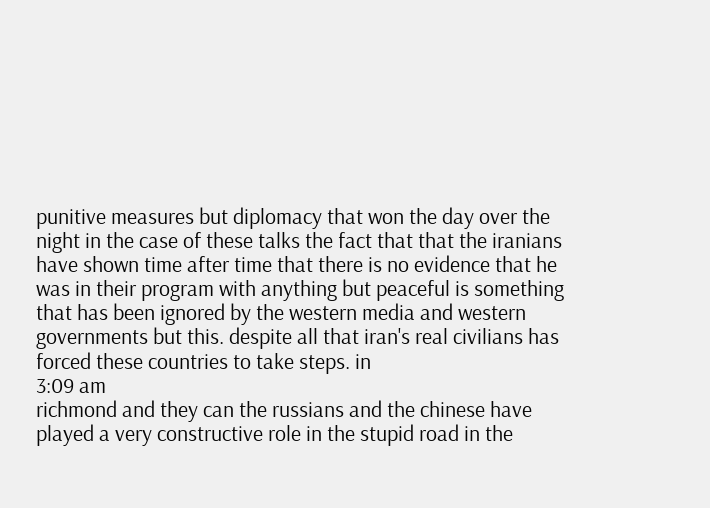punitive measures but diplomacy that won the day over the night in the case of these talks the fact that that the iranians have shown time after time that there is no evidence that he was in their program with anything but peaceful is something that has been ignored by the western media and western governments but this. despite all that iran's real civilians has forced these countries to take steps. in
3:09 am
richmond and they can the russians and the chinese have played a very constructive role in the stupid road in the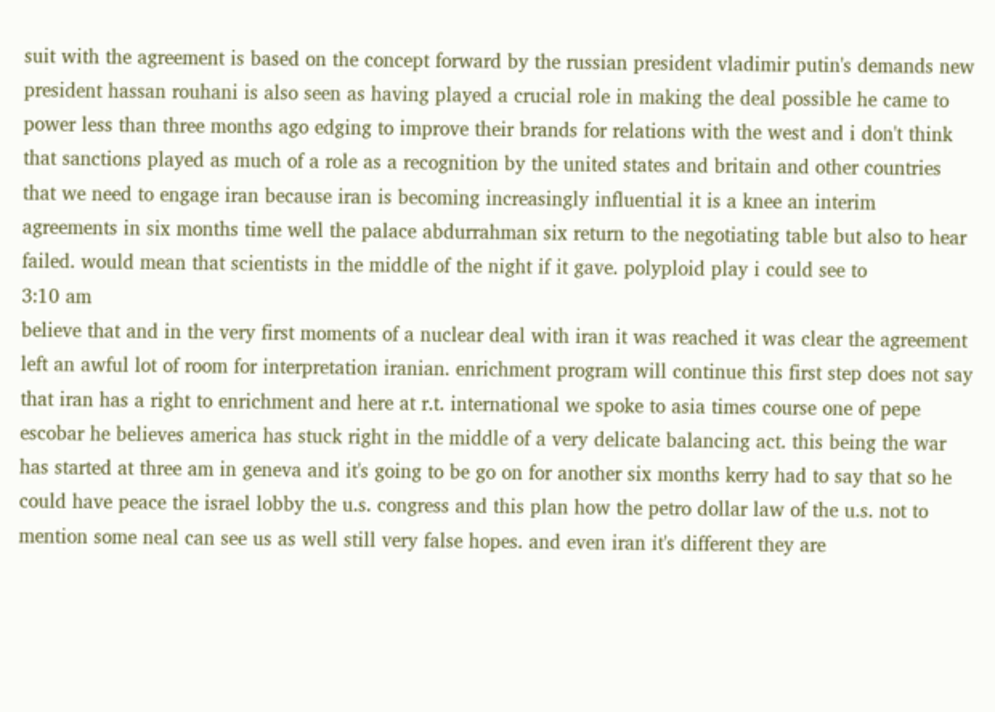suit with the agreement is based on the concept forward by the russian president vladimir putin's demands new president hassan rouhani is also seen as having played a crucial role in making the deal possible he came to power less than three months ago edging to improve their brands for relations with the west and i don't think that sanctions played as much of a role as a recognition by the united states and britain and other countries that we need to engage iran because iran is becoming increasingly influential it is a knee an interim agreements in six months time well the palace abdurrahman six return to the negotiating table but also to hear failed. would mean that scientists in the middle of the night if it gave. polyploid play i could see to
3:10 am
believe that and in the very first moments of a nuclear deal with iran it was reached it was clear the agreement left an awful lot of room for interpretation iranian. enrichment program will continue this first step does not say that iran has a right to enrichment and here at r.t. international we spoke to asia times course one of pepe escobar he believes america has stuck right in the middle of a very delicate balancing act. this being the war has started at three am in geneva and it's going to be go on for another six months kerry had to say that so he could have peace the israel lobby the u.s. congress and this plan how the petro dollar law of the u.s. not to mention some neal can see us as well still very false hopes. and even iran it's different they are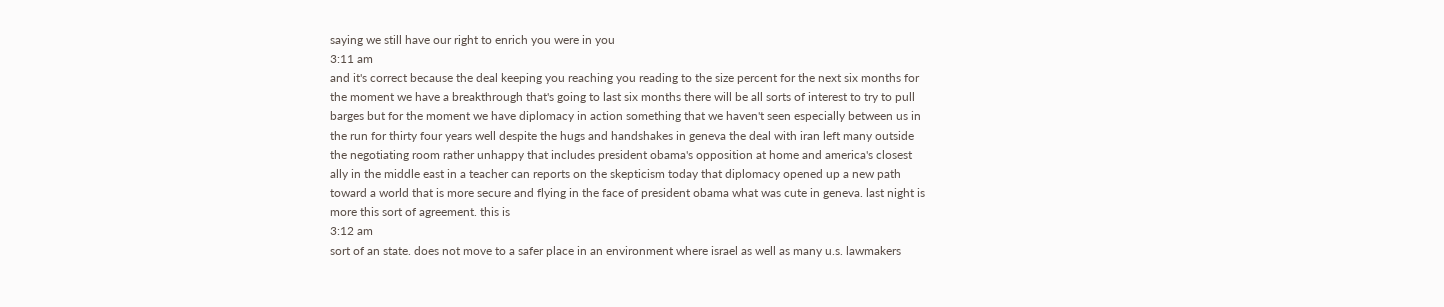saying we still have our right to enrich you were in you
3:11 am
and it's correct because the deal keeping you reaching you reading to the size percent for the next six months for the moment we have a breakthrough that's going to last six months there will be all sorts of interest to try to pull barges but for the moment we have diplomacy in action something that we haven't seen especially between us in the run for thirty four years well despite the hugs and handshakes in geneva the deal with iran left many outside the negotiating room rather unhappy that includes president obama's opposition at home and america's closest ally in the middle east in a teacher can reports on the skepticism today that diplomacy opened up a new path toward a world that is more secure and flying in the face of president obama what was cute in geneva. last night is more this sort of agreement. this is
3:12 am
sort of an state. does not move to a safer place in an environment where israel as well as many u.s. lawmakers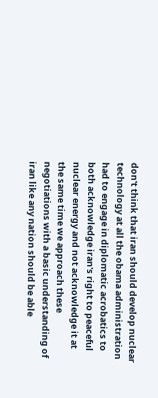don't think that iran should develop nuclear technology at all the obama administration had to engage in diplomatic acrobatics to both acknowledge iran's right to peaceful nuclear energy and not acknowledge it at the same time we approach these negotiations with a basic understanding of iran like any nation should be able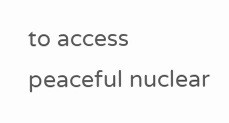to access peaceful nuclear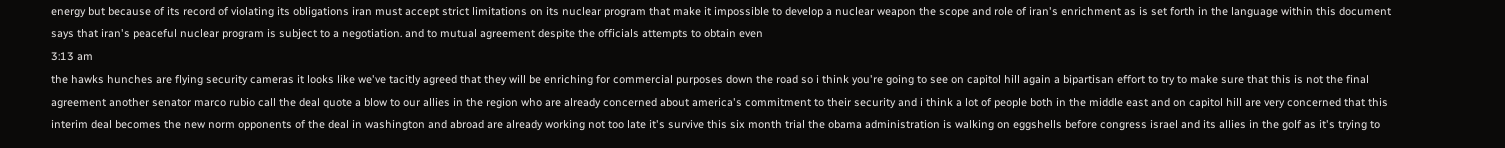energy but because of its record of violating its obligations iran must accept strict limitations on its nuclear program that make it impossible to develop a nuclear weapon the scope and role of iran's enrichment as is set forth in the language within this document says that iran's peaceful nuclear program is subject to a negotiation. and to mutual agreement despite the officials attempts to obtain even
3:13 am
the hawks hunches are flying security cameras it looks like we've tacitly agreed that they will be enriching for commercial purposes down the road so i think you're going to see on capitol hill again a bipartisan effort to try to make sure that this is not the final agreement another senator marco rubio call the deal quote a blow to our allies in the region who are already concerned about america's commitment to their security and i think a lot of people both in the middle east and on capitol hill are very concerned that this interim deal becomes the new norm opponents of the deal in washington and abroad are already working not too late it's survive this six month trial the obama administration is walking on eggshells before congress israel and its allies in the golf as it's trying to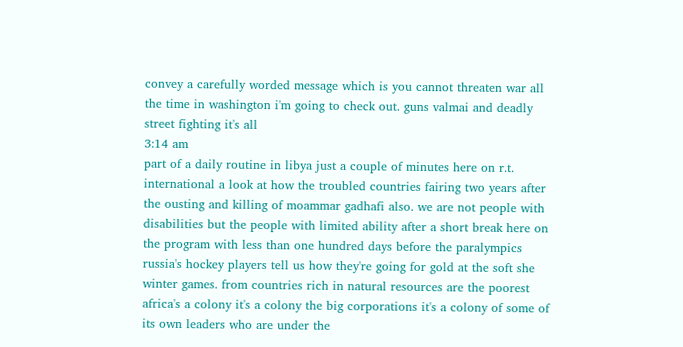convey a carefully worded message which is you cannot threaten war all the time in washington i'm going to check out. guns valmai and deadly street fighting it's all
3:14 am
part of a daily routine in libya just a couple of minutes here on r.t. international a look at how the troubled countries fairing two years after the ousting and killing of moammar gadhafi also. we are not people with disabilities but the people with limited ability after a short break here on the program with less than one hundred days before the paralympics russia's hockey players tell us how they're going for gold at the soft she winter games. from countries rich in natural resources are the poorest africa's a colony it's a colony the big corporations it's a colony of some of its own leaders who are under the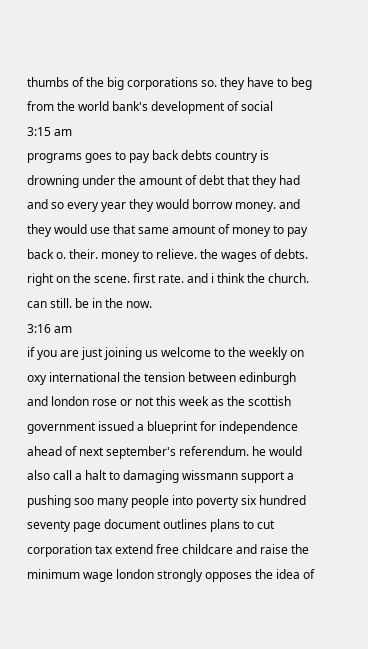thumbs of the big corporations so. they have to beg from the world bank's development of social
3:15 am
programs goes to pay back debts country is drowning under the amount of debt that they had and so every year they would borrow money. and they would use that same amount of money to pay back o. their. money to relieve. the wages of debts. right on the scene. first rate. and i think the church. can still. be in the now.
3:16 am
if you are just joining us welcome to the weekly on oxy international the tension between edinburgh and london rose or not this week as the scottish government issued a blueprint for independence ahead of next september's referendum. he would also call a halt to damaging wissmann support a pushing soo many people into poverty six hundred seventy page document outlines plans to cut corporation tax extend free childcare and raise the minimum wage london strongly opposes the idea of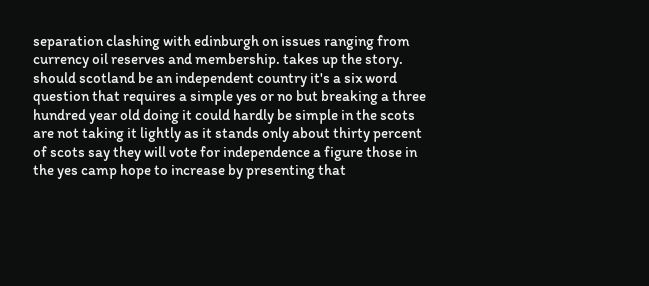separation clashing with edinburgh on issues ranging from currency oil reserves and membership. takes up the story. should scotland be an independent country it's a six word question that requires a simple yes or no but breaking a three hundred year old doing it could hardly be simple in the scots are not taking it lightly as it stands only about thirty percent of scots say they will vote for independence a figure those in the yes camp hope to increase by presenting that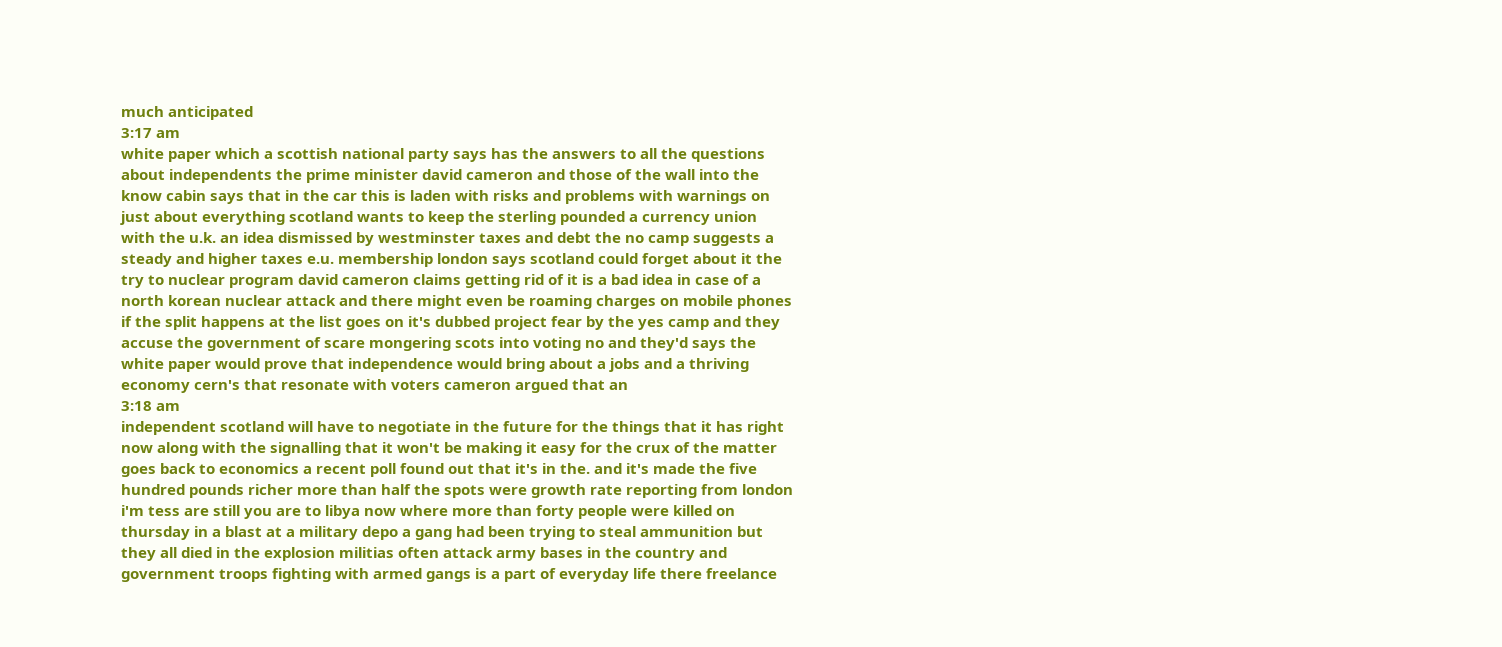much anticipated
3:17 am
white paper which a scottish national party says has the answers to all the questions about independents the prime minister david cameron and those of the wall into the know cabin says that in the car this is laden with risks and problems with warnings on just about everything scotland wants to keep the sterling pounded a currency union with the u.k. an idea dismissed by westminster taxes and debt the no camp suggests a steady and higher taxes e.u. membership london says scotland could forget about it the try to nuclear program david cameron claims getting rid of it is a bad idea in case of a north korean nuclear attack and there might even be roaming charges on mobile phones if the split happens at the list goes on it's dubbed project fear by the yes camp and they accuse the government of scare mongering scots into voting no and they'd says the white paper would prove that independence would bring about a jobs and a thriving economy cern's that resonate with voters cameron argued that an
3:18 am
independent scotland will have to negotiate in the future for the things that it has right now along with the signalling that it won't be making it easy for the crux of the matter goes back to economics a recent poll found out that it's in the. and it's made the five hundred pounds richer more than half the spots were growth rate reporting from london i'm tess are still you are to libya now where more than forty people were killed on thursday in a blast at a military depo a gang had been trying to steal ammunition but they all died in the explosion militias often attack army bases in the country and government troops fighting with armed gangs is a part of everyday life there freelance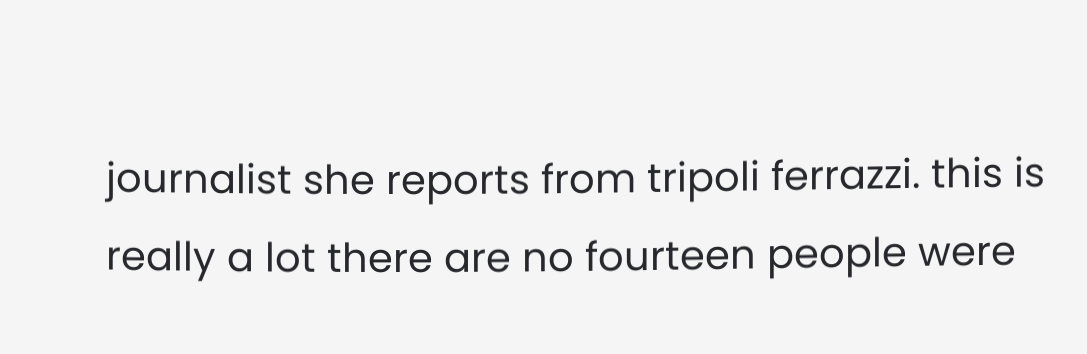journalist she reports from tripoli ferrazzi. this is really a lot there are no fourteen people were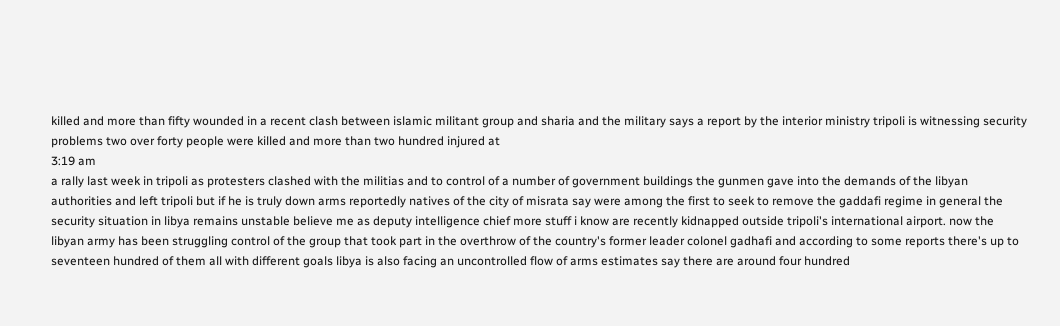killed and more than fifty wounded in a recent clash between islamic militant group and sharia and the military says a report by the interior ministry tripoli is witnessing security problems two over forty people were killed and more than two hundred injured at
3:19 am
a rally last week in tripoli as protesters clashed with the militias and to control of a number of government buildings the gunmen gave into the demands of the libyan authorities and left tripoli but if he is truly down arms reportedly natives of the city of misrata say were among the first to seek to remove the gaddafi regime in general the security situation in libya remains unstable believe me as deputy intelligence chief more stuff i know are recently kidnapped outside tripoli's international airport. now the libyan army has been struggling control of the group that took part in the overthrow of the country's former leader colonel gadhafi and according to some reports there's up to seventeen hundred of them all with different goals libya is also facing an uncontrolled flow of arms estimates say there are around four hundred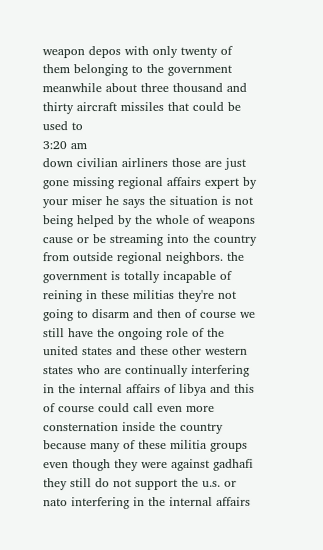weapon depos with only twenty of them belonging to the government meanwhile about three thousand and thirty aircraft missiles that could be used to
3:20 am
down civilian airliners those are just gone missing regional affairs expert by your miser he says the situation is not being helped by the whole of weapons cause or be streaming into the country from outside regional neighbors. the government is totally incapable of reining in these militias they're not going to disarm and then of course we still have the ongoing role of the united states and these other western states who are continually interfering in the internal affairs of libya and this of course could call even more consternation inside the country because many of these militia groups even though they were against gadhafi they still do not support the u.s. or nato interfering in the internal affairs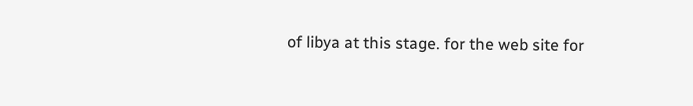of libya at this stage. for the web site for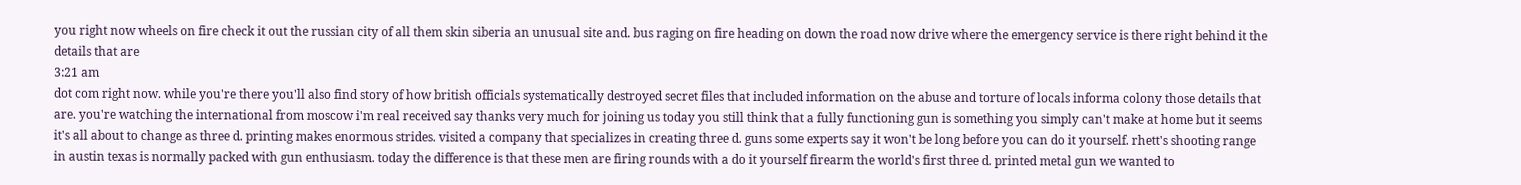you right now wheels on fire check it out the russian city of all them skin siberia an unusual site and. bus raging on fire heading on down the road now drive where the emergency service is there right behind it the details that are
3:21 am
dot com right now. while you're there you'll also find story of how british officials systematically destroyed secret files that included information on the abuse and torture of locals informa colony those details that are. you're watching the international from moscow i'm real received say thanks very much for joining us today you still think that a fully functioning gun is something you simply can't make at home but it seems it's all about to change as three d. printing makes enormous strides. visited a company that specializes in creating three d. guns some experts say it won't be long before you can do it yourself. rhett's shooting range in austin texas is normally packed with gun enthusiasm. today the difference is that these men are firing rounds with a do it yourself firearm the world's first three d. printed metal gun we wanted to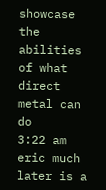showcase the abilities of what direct metal can do
3:22 am
eric much later is a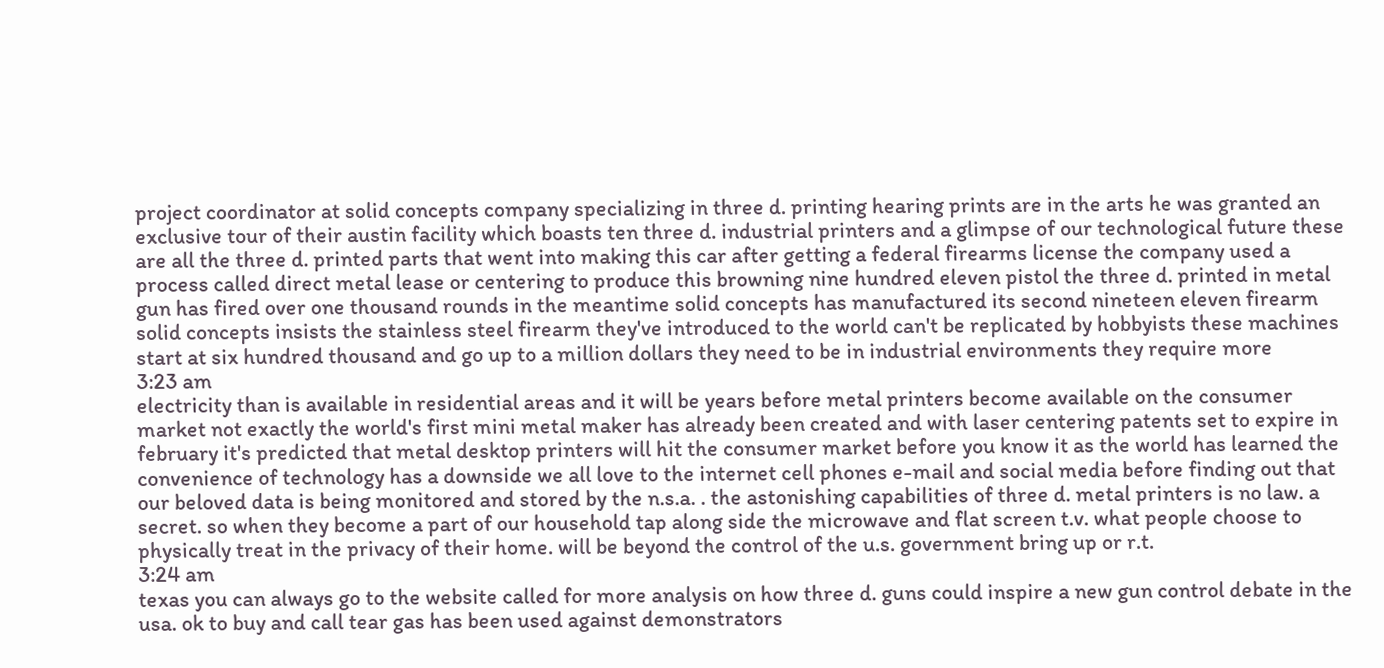project coordinator at solid concepts company specializing in three d. printing hearing prints are in the arts he was granted an exclusive tour of their austin facility which boasts ten three d. industrial printers and a glimpse of our technological future these are all the three d. printed parts that went into making this car after getting a federal firearms license the company used a process called direct metal lease or centering to produce this browning nine hundred eleven pistol the three d. printed in metal gun has fired over one thousand rounds in the meantime solid concepts has manufactured its second nineteen eleven firearm solid concepts insists the stainless steel firearm they've introduced to the world can't be replicated by hobbyists these machines start at six hundred thousand and go up to a million dollars they need to be in industrial environments they require more
3:23 am
electricity than is available in residential areas and it will be years before metal printers become available on the consumer market not exactly the world's first mini metal maker has already been created and with laser centering patents set to expire in february it's predicted that metal desktop printers will hit the consumer market before you know it as the world has learned the convenience of technology has a downside we all love to the internet cell phones e-mail and social media before finding out that our beloved data is being monitored and stored by the n.s.a. . the astonishing capabilities of three d. metal printers is no law. a secret. so when they become a part of our household tap along side the microwave and flat screen t.v. what people choose to physically treat in the privacy of their home. will be beyond the control of the u.s. government bring up or r.t.
3:24 am
texas you can always go to the website called for more analysis on how three d. guns could inspire a new gun control debate in the usa. ok to buy and call tear gas has been used against demonstrators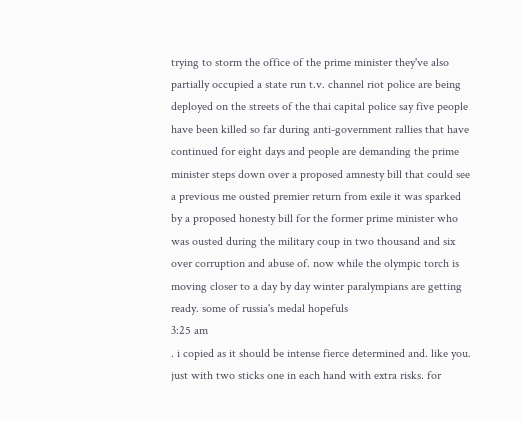trying to storm the office of the prime minister they've also partially occupied a state run t.v. channel riot police are being deployed on the streets of the thai capital police say five people have been killed so far during anti-government rallies that have continued for eight days and people are demanding the prime minister steps down over a proposed amnesty bill that could see a previous me ousted premier return from exile it was sparked by a proposed honesty bill for the former prime minister who was ousted during the military coup in two thousand and six over corruption and abuse of. now while the olympic torch is moving closer to a day by day winter paralympians are getting ready. some of russia's medal hopefuls
3:25 am
. i copied as it should be intense fierce determined and. like you. just with two sticks one in each hand with extra risks. for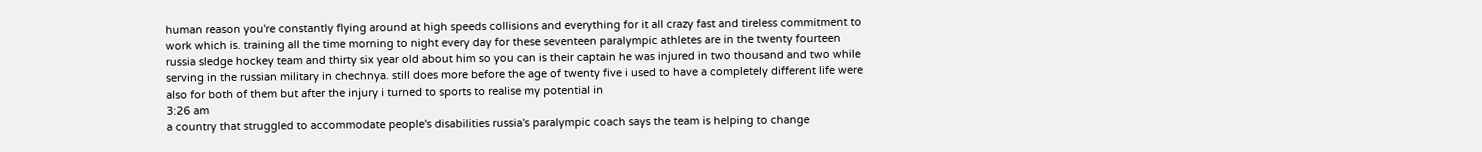human reason you're constantly flying around at high speeds collisions and everything for it all crazy fast and tireless commitment to work which is. training all the time morning to night every day for these seventeen paralympic athletes are in the twenty fourteen russia sledge hockey team and thirty six year old about him so you can is their captain he was injured in two thousand and two while serving in the russian military in chechnya. still does more before the age of twenty five i used to have a completely different life were also for both of them but after the injury i turned to sports to realise my potential in
3:26 am
a country that struggled to accommodate people's disabilities russia's paralympic coach says the team is helping to change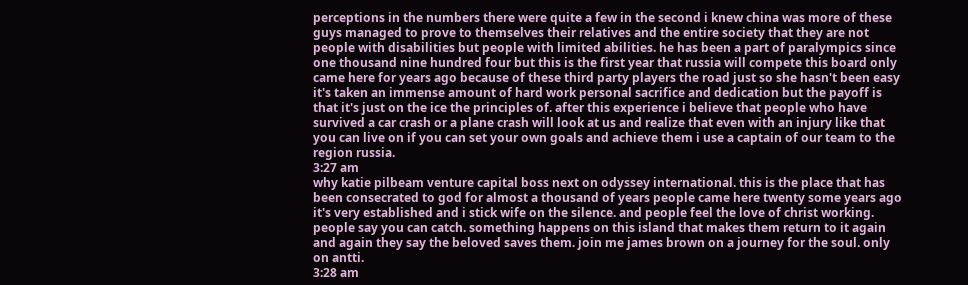perceptions in the numbers there were quite a few in the second i knew china was more of these guys managed to prove to themselves their relatives and the entire society that they are not people with disabilities but people with limited abilities. he has been a part of paralympics since one thousand nine hundred four but this is the first year that russia will compete this board only came here for years ago because of these third party players the road just so she hasn't been easy it's taken an immense amount of hard work personal sacrifice and dedication but the payoff is that it's just on the ice the principles of. after this experience i believe that people who have survived a car crash or a plane crash will look at us and realize that even with an injury like that you can live on if you can set your own goals and achieve them i use a captain of our team to the region russia.
3:27 am
why katie pilbeam venture capital boss next on odyssey international. this is the place that has been consecrated to god for almost a thousand of years people came here twenty some years ago it's very established and i stick wife on the silence. and people feel the love of christ working. people say you can catch. something happens on this island that makes them return to it again and again they say the beloved saves them. join me james brown on a journey for the soul. only on antti.
3:28 am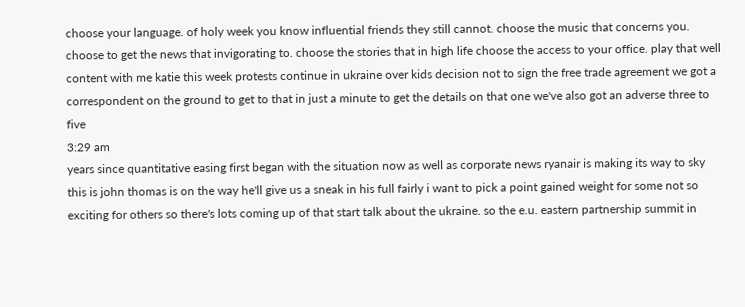choose your language. of holy week you know influential friends they still cannot. choose the music that concerns you. choose to get the news that invigorating to. choose the stories that in high life choose the access to your office. play that well content with me katie this week protests continue in ukraine over kids decision not to sign the free trade agreement we got a correspondent on the ground to get to that in just a minute to get the details on that one we've also got an adverse three to five
3:29 am
years since quantitative easing first began with the situation now as well as corporate news ryanair is making its way to sky this is john thomas is on the way he'll give us a sneak in his full fairly i want to pick a point gained weight for some not so exciting for others so there's lots coming up of that start talk about the ukraine. so the e.u. eastern partnership summit in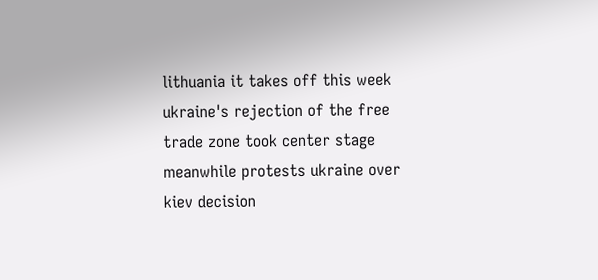lithuania it takes off this week ukraine's rejection of the free trade zone took center stage meanwhile protests ukraine over kiev decision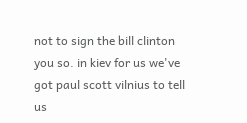not to sign the bill clinton you so. in kiev for us we've got paul scott vilnius to tell us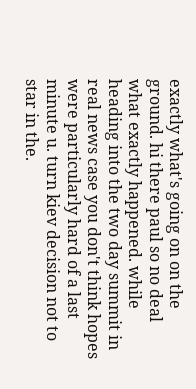exactly what's going on on the ground. hi there paul so no deal what exactly happened. while heading into the two day summit in real news case you don't think hopes were particularly hard of a last minute u. turn kiev decision not to star in the.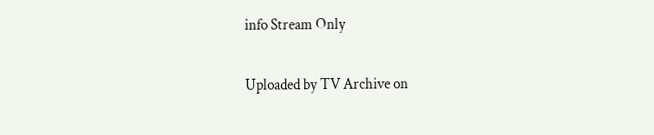info Stream Only

Uploaded by TV Archive on